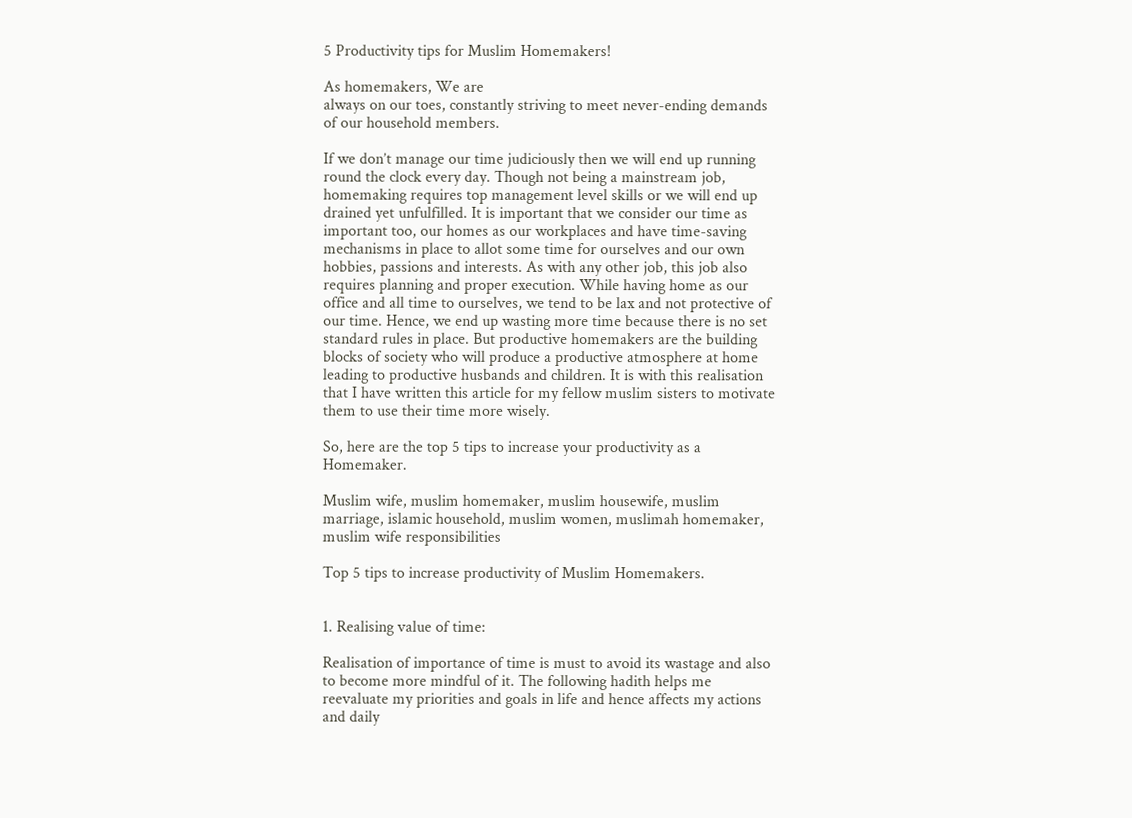5 Productivity tips for Muslim Homemakers!

As homemakers, We are
always on our toes, constantly striving to meet never-ending demands of our household members.

If we don’t manage our time judiciously then we will end up running round the clock every day. Though not being a mainstream job, homemaking requires top management level skills or we will end up drained yet unfulfilled. It is important that we consider our time as important too, our homes as our workplaces and have time-saving mechanisms in place to allot some time for ourselves and our own hobbies, passions and interests. As with any other job, this job also requires planning and proper execution. While having home as our office and all time to ourselves, we tend to be lax and not protective of our time. Hence, we end up wasting more time because there is no set standard rules in place. But productive homemakers are the building blocks of society who will produce a productive atmosphere at home leading to productive husbands and children. It is with this realisation that I have written this article for my fellow muslim sisters to motivate them to use their time more wisely.

So, here are the top 5 tips to increase your productivity as a Homemaker.

Muslim wife, muslim homemaker, muslim housewife, muslim marriage, islamic household, muslim women, muslimah homemaker, muslim wife responsibilities

Top 5 tips to increase productivity of Muslim Homemakers.


1. Realising value of time:

Realisation of importance of time is must to avoid its wastage and also to become more mindful of it. The following hadith helps me reevaluate my priorities and goals in life and hence affects my actions and daily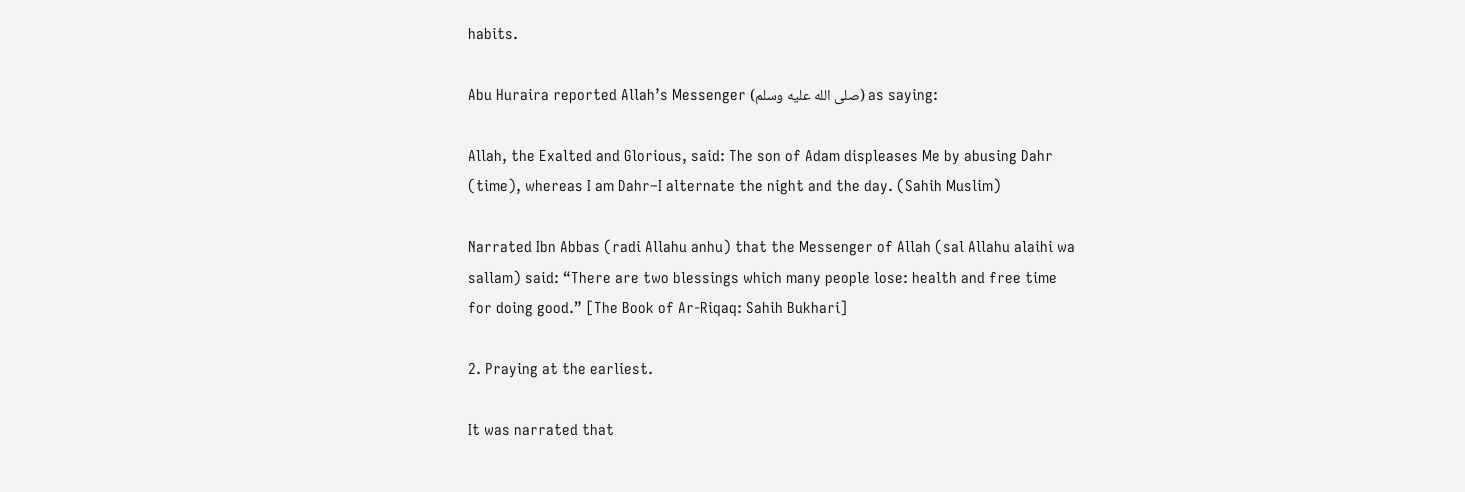habits.

Abu Huraira reported Allah’s Messenger (صلى الله عليه وسلم) as saying:

Allah, the Exalted and Glorious, said: The son of Adam displeases Me by abusing Dahr (time), whereas I am Dahr–I alternate the night and the day. (Sahih Muslim)

Narrated Ibn Abbas (radi Allahu anhu) that the Messenger of Allah (sal Allahu alaihi wa sallam) said: “There are two blessings which many people lose: health and free time for doing good.” [The Book of Ar-Riqaq: Sahih Bukhari]

2. Praying at the earliest.

It was narrated that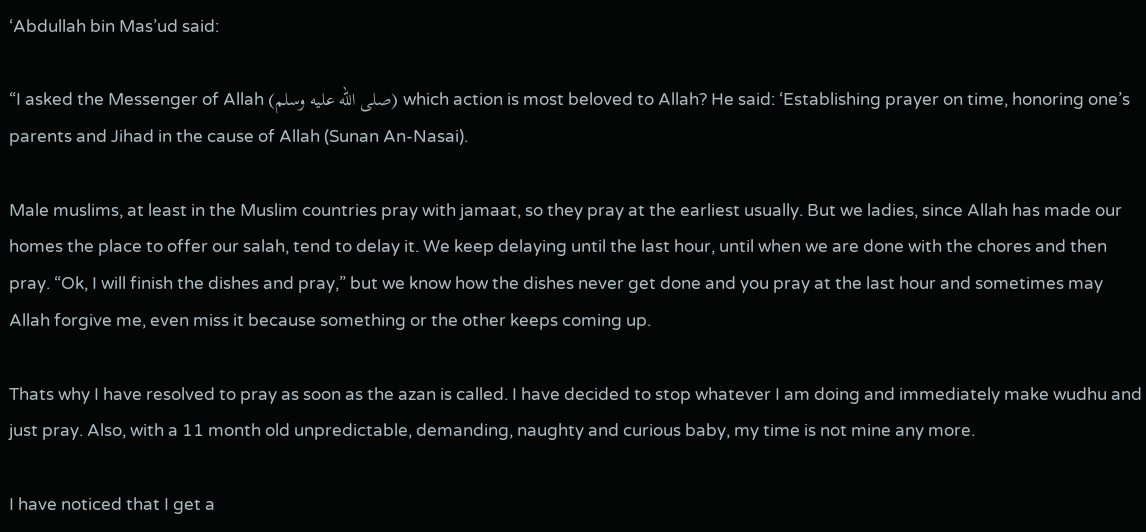‘Abdullah bin Mas’ud said:

“I asked the Messenger of Allah (صلى الله عليه وسلم) which action is most beloved to Allah? He said: ‘Establishing prayer on time, honoring one’s parents and Jihad in the cause of Allah (Sunan An-Nasai).

Male muslims, at least in the Muslim countries pray with jamaat, so they pray at the earliest usually. But we ladies, since Allah has made our homes the place to offer our salah, tend to delay it. We keep delaying until the last hour, until when we are done with the chores and then pray. “Ok, I will finish the dishes and pray,” but we know how the dishes never get done and you pray at the last hour and sometimes may Allah forgive me, even miss it because something or the other keeps coming up.

Thats why I have resolved to pray as soon as the azan is called. I have decided to stop whatever I am doing and immediately make wudhu and just pray. Also, with a 11 month old unpredictable, demanding, naughty and curious baby, my time is not mine any more.

I have noticed that I get a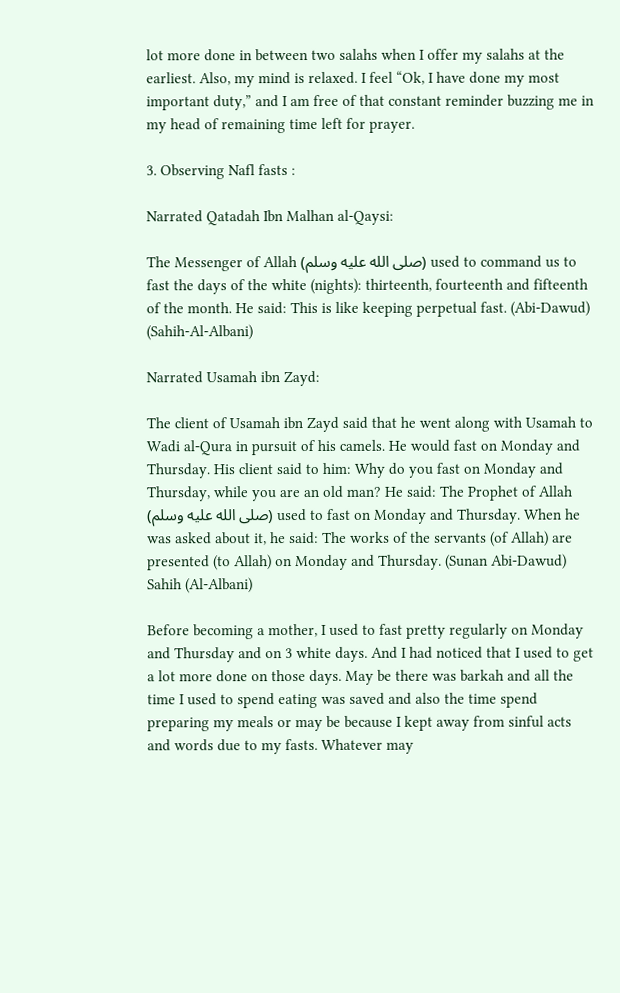lot more done in between two salahs when I offer my salahs at the earliest. Also, my mind is relaxed. I feel “Ok, I have done my most important duty,” and I am free of that constant reminder buzzing me in my head of remaining time left for prayer.

3. Observing Nafl fasts :

Narrated Qatadah Ibn Malhan al-Qaysi:

The Messenger of Allah (صلى الله عليه وسلم) used to command us to fast the days of the white (nights): thirteenth, fourteenth and fifteenth of the month. He said: This is like keeping perpetual fast. (Abi-Dawud) (Sahih-Al-Albani)

Narrated Usamah ibn Zayd:

The client of Usamah ibn Zayd said that he went along with Usamah to Wadi al-Qura in pursuit of his camels. He would fast on Monday and Thursday. His client said to him: Why do you fast on Monday and Thursday, while you are an old man? He said: The Prophet of Allah (صلى الله عليه وسلم) used to fast on Monday and Thursday. When he was asked about it, he said: The works of the servants (of Allah) are presented (to Allah) on Monday and Thursday. (Sunan Abi-Dawud) Sahih (Al-Albani)

Before becoming a mother, I used to fast pretty regularly on Monday and Thursday and on 3 white days. And I had noticed that I used to get a lot more done on those days. May be there was barkah and all the time I used to spend eating was saved and also the time spend preparing my meals or may be because I kept away from sinful acts and words due to my fasts. Whatever may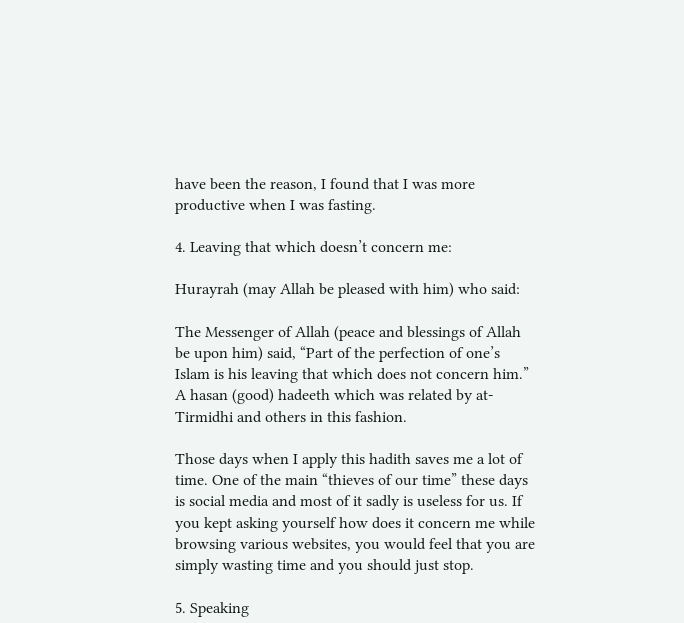have been the reason, I found that I was more productive when I was fasting.

4. Leaving that which doesn’t concern me:

Hurayrah (may Allah be pleased with him) who said:

The Messenger of Allah (peace and blessings of Allah be upon him) said, “Part of the perfection of one’s Islam is his leaving that which does not concern him.” A hasan (good) hadeeth which was related by at-Tirmidhi and others in this fashion.

Those days when I apply this hadith saves me a lot of time. One of the main “thieves of our time” these days is social media and most of it sadly is useless for us. If you kept asking yourself how does it concern me while browsing various websites, you would feel that you are simply wasting time and you should just stop.

5. Speaking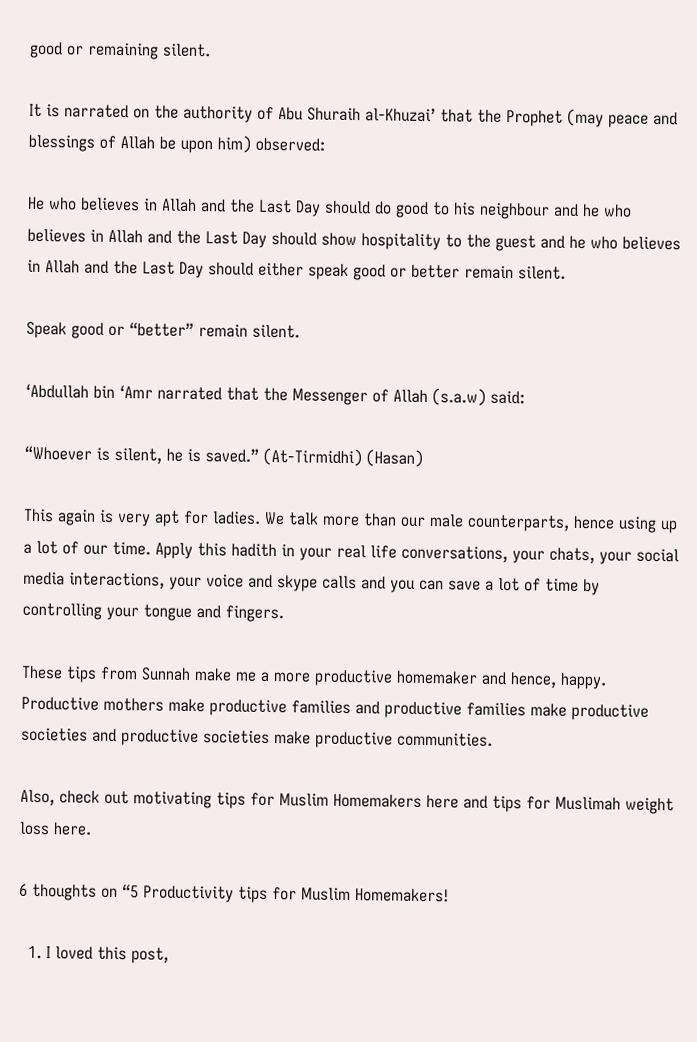good or remaining silent.

It is narrated on the authority of Abu Shuraih al-Khuzai’ that the Prophet (may peace and blessings of Allah be upon him) observed:

He who believes in Allah and the Last Day should do good to his neighbour and he who believes in Allah and the Last Day should show hospitality to the guest and he who believes in Allah and the Last Day should either speak good or better remain silent.

Speak good or “better” remain silent.

‘Abdullah bin ‘Amr narrated that the Messenger of Allah (s.a.w) said:

“Whoever is silent, he is saved.” (At-Tirmidhi) (Hasan)

This again is very apt for ladies. We talk more than our male counterparts, hence using up a lot of our time. Apply this hadith in your real life conversations, your chats, your social media interactions, your voice and skype calls and you can save a lot of time by controlling your tongue and fingers.

These tips from Sunnah make me a more productive homemaker and hence, happy. Productive mothers make productive families and productive families make productive societies and productive societies make productive communities.

Also, check out motivating tips for Muslim Homemakers here and tips for Muslimah weight loss here.

6 thoughts on “5 Productivity tips for Muslim Homemakers!

  1. I loved this post,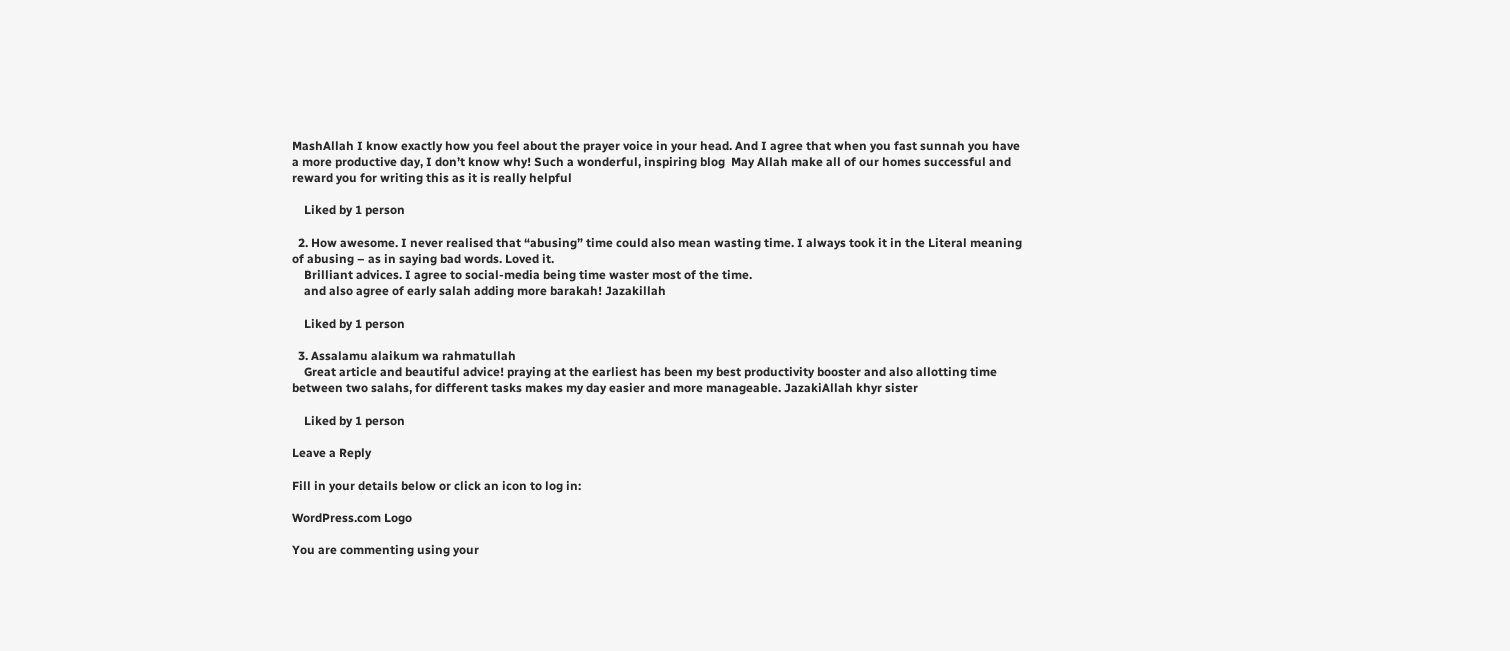MashAllah I know exactly how you feel about the prayer voice in your head. And I agree that when you fast sunnah you have a more productive day, I don’t know why! Such a wonderful, inspiring blog  May Allah make all of our homes successful and reward you for writing this as it is really helpful

    Liked by 1 person

  2. How awesome. I never realised that “abusing” time could also mean wasting time. I always took it in the Literal meaning of abusing – as in saying bad words. Loved it.
    Brilliant advices. I agree to social-media being time waster most of the time.
    and also agree of early salah adding more barakah! Jazakillah

    Liked by 1 person

  3. Assalamu alaikum wa rahmatullah
    Great article and beautiful advice! praying at the earliest has been my best productivity booster and also allotting time between two salahs, for different tasks makes my day easier and more manageable. JazakiAllah khyr sister

    Liked by 1 person

Leave a Reply

Fill in your details below or click an icon to log in:

WordPress.com Logo

You are commenting using your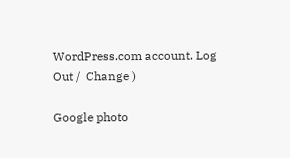WordPress.com account. Log Out /  Change )

Google photo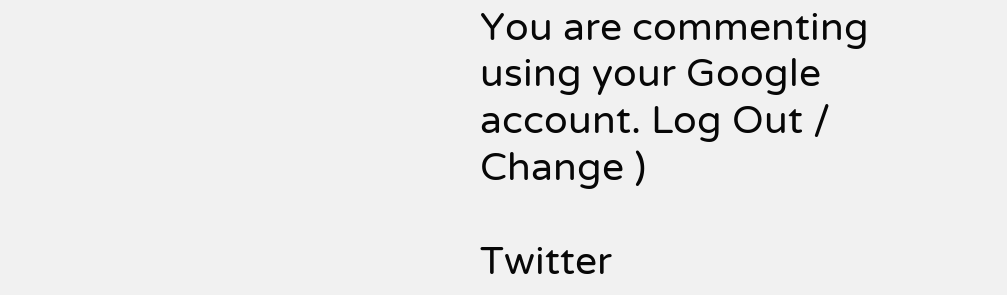You are commenting using your Google account. Log Out /  Change )

Twitter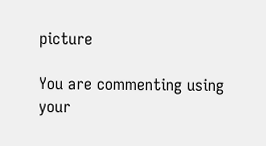picture

You are commenting using your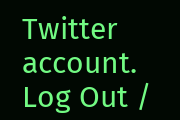Twitter account. Log Out /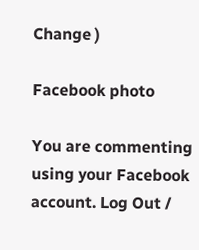Change )

Facebook photo

You are commenting using your Facebook account. Log Out /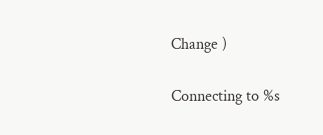Change )

Connecting to %s